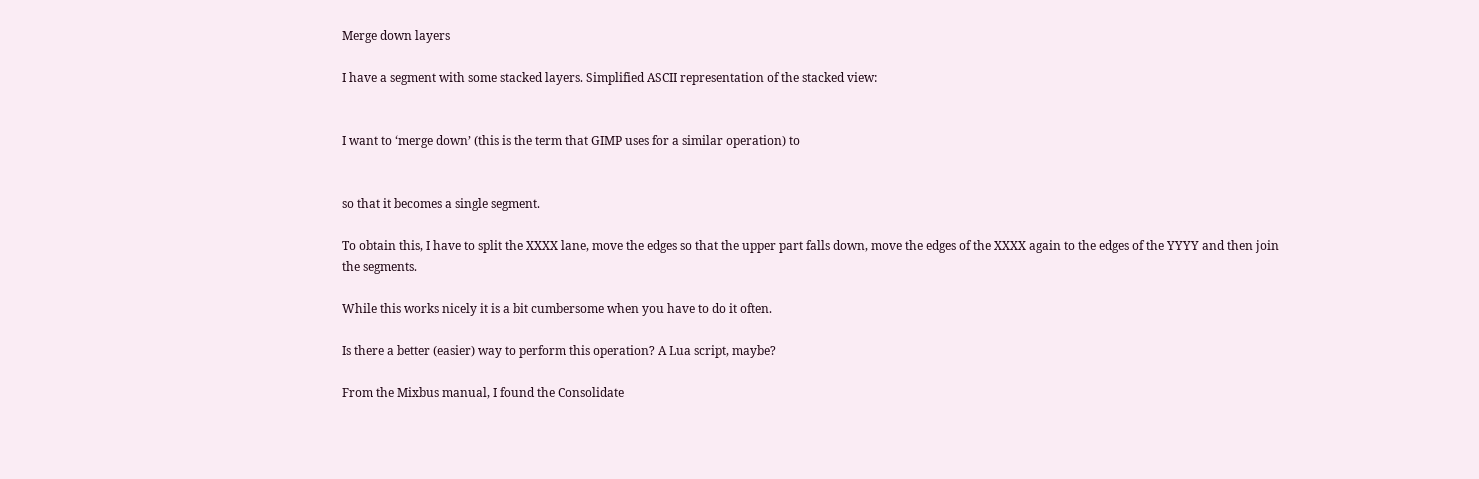Merge down layers

I have a segment with some stacked layers. Simplified ASCII representation of the stacked view:


I want to ‘merge down’ (this is the term that GIMP uses for a similar operation) to


so that it becomes a single segment.

To obtain this, I have to split the XXXX lane, move the edges so that the upper part falls down, move the edges of the XXXX again to the edges of the YYYY and then join the segments.

While this works nicely it is a bit cumbersome when you have to do it often.

Is there a better (easier) way to perform this operation? A Lua script, maybe?

From the Mixbus manual, I found the Consolidate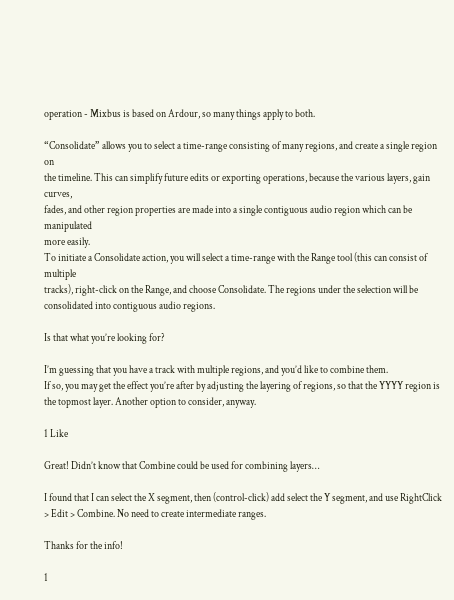operation - Mixbus is based on Ardour, so many things apply to both.

“Consolidate” allows you to select a time-range consisting of many regions, and create a single region on
the timeline. This can simplify future edits or exporting operations, because the various layers, gain curves,
fades, and other region properties are made into a single contiguous audio region which can be manipulated
more easily.
To initiate a Consolidate action, you will select a time-range with the Range tool (this can consist of multiple
tracks), right-click on the Range, and choose Consolidate. The regions under the selection will be
consolidated into contiguous audio regions.

Is that what you’re looking for?

I’m guessing that you have a track with multiple regions, and you’d like to combine them.
If so, you may get the effect you’re after by adjusting the layering of regions, so that the YYYY region is the topmost layer. Another option to consider, anyway.

1 Like

Great! Didn’t know that Combine could be used for combining layers…

I found that I can select the X segment, then (control-click) add select the Y segment, and use RightClick > Edit > Combine. No need to create intermediate ranges.

Thanks for the info!

1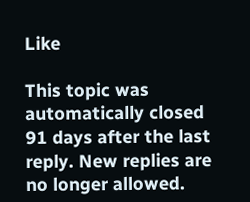Like

This topic was automatically closed 91 days after the last reply. New replies are no longer allowed.